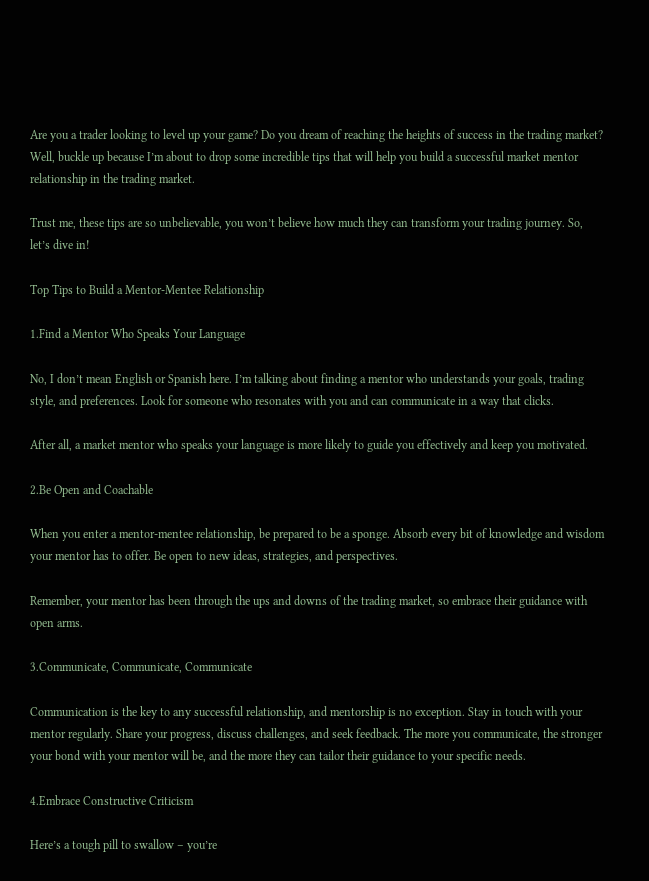Are you a trader looking to level up your game? Do you dream of reaching the heights of success in the trading market? Well, buckle up because I’m about to drop some incredible tips that will help you build a successful market mentor relationship in the trading market.

Trust me, these tips are so unbelievable, you won’t believe how much they can transform your trading journey. So, let’s dive in!

Top Tips to Build a Mentor-Mentee Relationship

1.Find a Mentor Who Speaks Your Language

No, I don’t mean English or Spanish here. I’m talking about finding a mentor who understands your goals, trading style, and preferences. Look for someone who resonates with you and can communicate in a way that clicks.

After all, a market mentor who speaks your language is more likely to guide you effectively and keep you motivated.

2.Be Open and Coachable

When you enter a mentor-mentee relationship, be prepared to be a sponge. Absorb every bit of knowledge and wisdom your mentor has to offer. Be open to new ideas, strategies, and perspectives.

Remember, your mentor has been through the ups and downs of the trading market, so embrace their guidance with open arms.

3.Communicate, Communicate, Communicate

Communication is the key to any successful relationship, and mentorship is no exception. Stay in touch with your mentor regularly. Share your progress, discuss challenges, and seek feedback. The more you communicate, the stronger your bond with your mentor will be, and the more they can tailor their guidance to your specific needs.

4.Embrace Constructive Criticism

Here’s a tough pill to swallow – you’re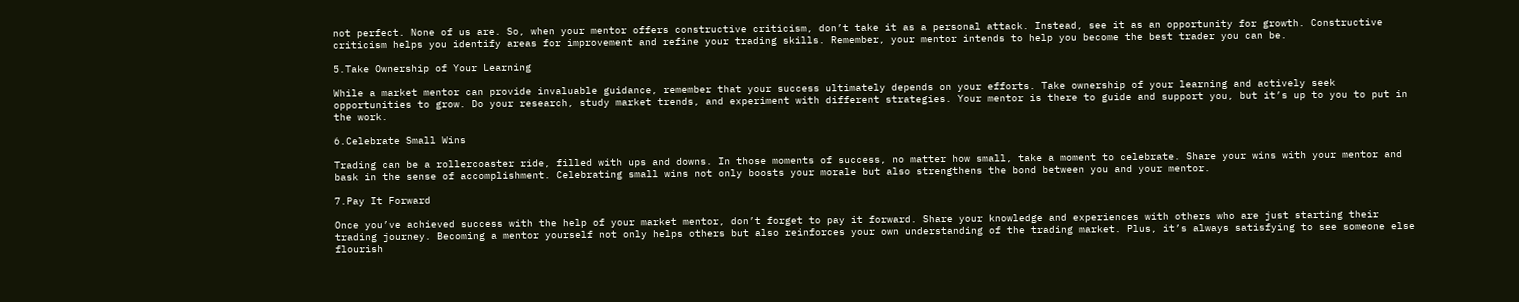not perfect. None of us are. So, when your mentor offers constructive criticism, don’t take it as a personal attack. Instead, see it as an opportunity for growth. Constructive criticism helps you identify areas for improvement and refine your trading skills. Remember, your mentor intends to help you become the best trader you can be.

5.Take Ownership of Your Learning

While a market mentor can provide invaluable guidance, remember that your success ultimately depends on your efforts. Take ownership of your learning and actively seek opportunities to grow. Do your research, study market trends, and experiment with different strategies. Your mentor is there to guide and support you, but it’s up to you to put in the work.

6.Celebrate Small Wins

Trading can be a rollercoaster ride, filled with ups and downs. In those moments of success, no matter how small, take a moment to celebrate. Share your wins with your mentor and bask in the sense of accomplishment. Celebrating small wins not only boosts your morale but also strengthens the bond between you and your mentor.

7.Pay It Forward

Once you’ve achieved success with the help of your market mentor, don’t forget to pay it forward. Share your knowledge and experiences with others who are just starting their trading journey. Becoming a mentor yourself not only helps others but also reinforces your own understanding of the trading market. Plus, it’s always satisfying to see someone else flourish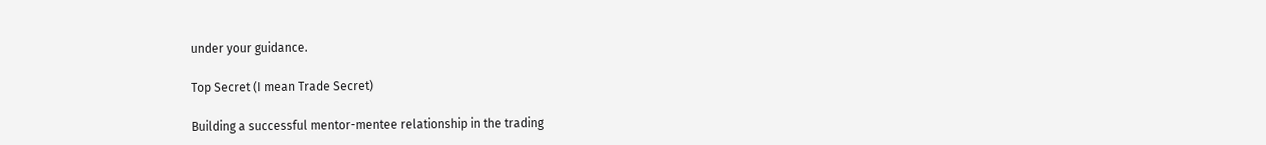under your guidance.

Top Secret (I mean Trade Secret)

Building a successful mentor-mentee relationship in the trading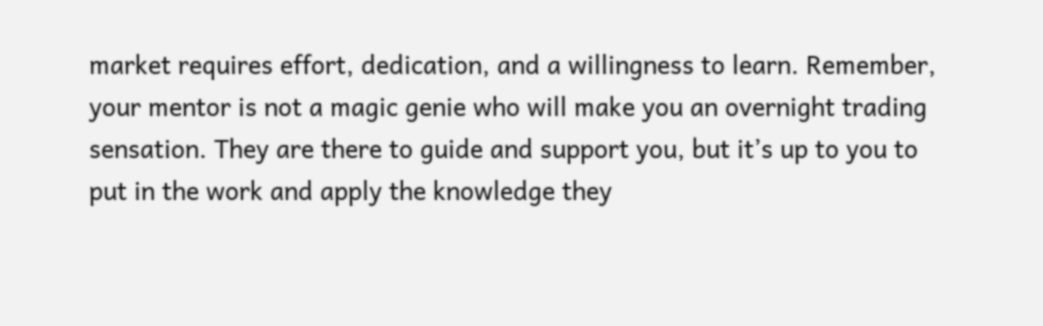market requires effort, dedication, and a willingness to learn. Remember, your mentor is not a magic genie who will make you an overnight trading sensation. They are there to guide and support you, but it’s up to you to put in the work and apply the knowledge they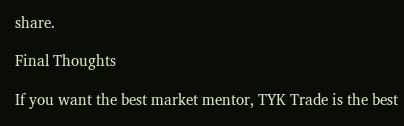share.

Final Thoughts

If you want the best market mentor, TYK Trade is the best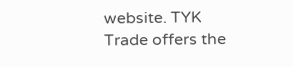website. TYK Trade offers the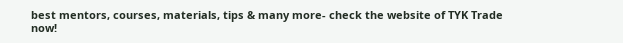best mentors, courses, materials, tips & many more- check the website of TYK Trade now!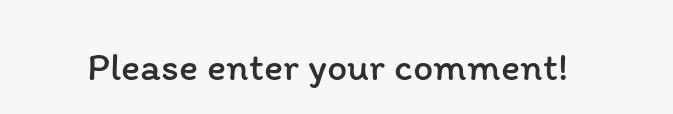Please enter your comment!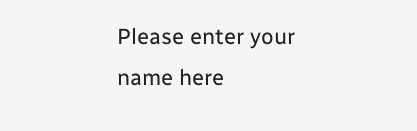Please enter your name here